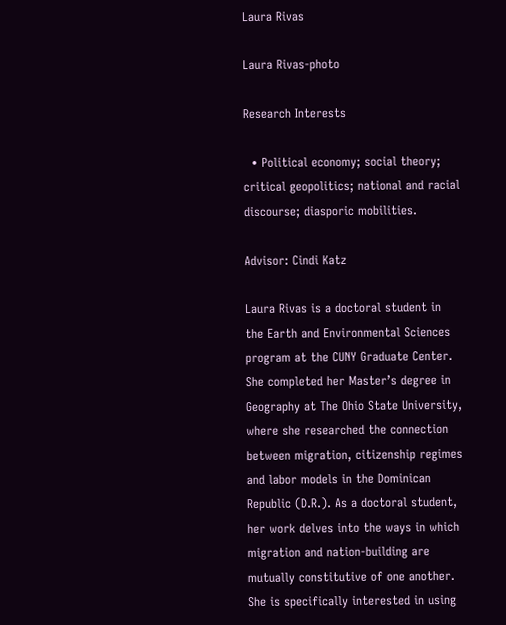Laura Rivas

Laura Rivas-photo

Research Interests

  • Political economy; social theory; critical geopolitics; national and racial discourse; diasporic mobilities.

Advisor: Cindi Katz

Laura Rivas is a doctoral student in the Earth and Environmental Sciences program at the CUNY Graduate Center. She completed her Master’s degree in Geography at The Ohio State University, where she researched the connection between migration, citizenship regimes and labor models in the Dominican Republic (D.R.). As a doctoral student, her work delves into the ways in which migration and nation-building are mutually constitutive of one another. She is specifically interested in using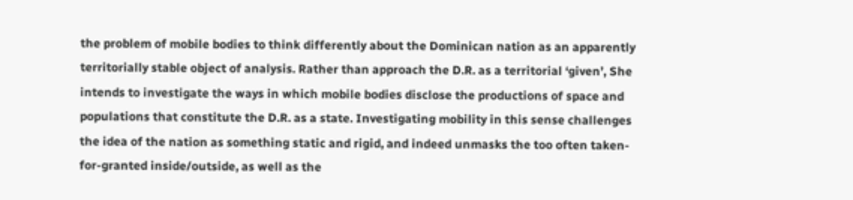the problem of mobile bodies to think differently about the Dominican nation as an apparently territorially stable object of analysis. Rather than approach the D.R. as a territorial ‘given’, She intends to investigate the ways in which mobile bodies disclose the productions of space and populations that constitute the D.R. as a state. Investigating mobility in this sense challenges the idea of the nation as something static and rigid, and indeed unmasks the too often taken-for-granted inside/outside, as well as the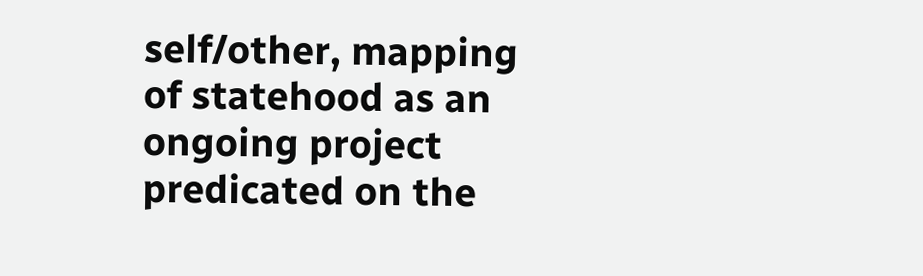self/other, mapping of statehood as an ongoing project predicated on the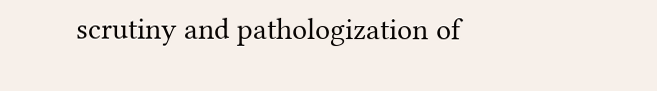scrutiny and pathologization of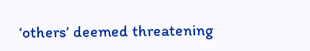‘others’ deemed threatening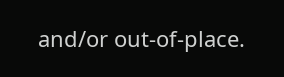and/or out-of-place.